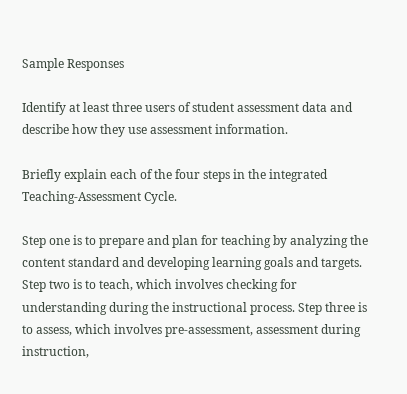Sample Responses

Identify at least three users of student assessment data and describe how they use assessment information.

Briefly explain each of the four steps in the integrated Teaching-Assessment Cycle.

Step one is to prepare and plan for teaching by analyzing the content standard and developing learning goals and targets. Step two is to teach, which involves checking for understanding during the instructional process. Step three is to assess, which involves pre-assessment, assessment during instruction,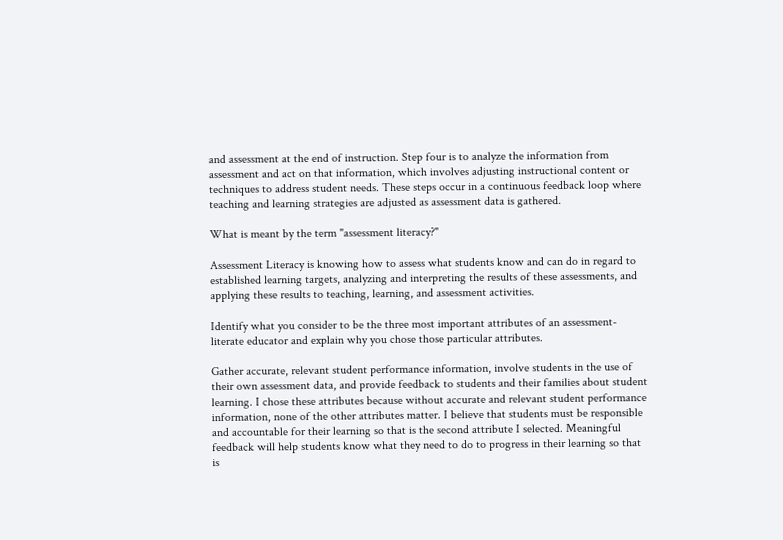and assessment at the end of instruction. Step four is to analyze the information from assessment and act on that information, which involves adjusting instructional content or techniques to address student needs. These steps occur in a continuous feedback loop where teaching and learning strategies are adjusted as assessment data is gathered.

What is meant by the term "assessment literacy?"

Assessment Literacy is knowing how to assess what students know and can do in regard to established learning targets, analyzing and interpreting the results of these assessments, and applying these results to teaching, learning, and assessment activities.

Identify what you consider to be the three most important attributes of an assessment-literate educator and explain why you chose those particular attributes.

Gather accurate, relevant student performance information, involve students in the use of their own assessment data, and provide feedback to students and their families about student learning. I chose these attributes because without accurate and relevant student performance information, none of the other attributes matter. I believe that students must be responsible and accountable for their learning so that is the second attribute I selected. Meaningful feedback will help students know what they need to do to progress in their learning so that is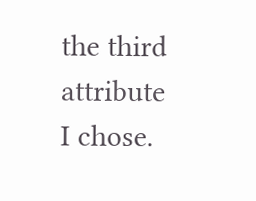the third attribute I chose.